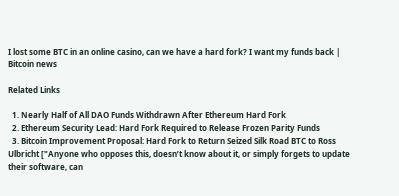I lost some BTC in an online casino, can we have a hard fork? I want my funds back | Bitcoin news

Related Links

  1. Nearly Half of All DAO Funds Withdrawn After Ethereum Hard Fork
  2. Ethereum Security Lead: Hard Fork Required to Release Frozen Parity Funds
  3. Bitcoin Improvement Proposal: Hard Fork to Return Seized Silk Road BTC to Ross Ulbricht ["Anyone who opposes this, doesn’t know about it, or simply forgets to update their software, can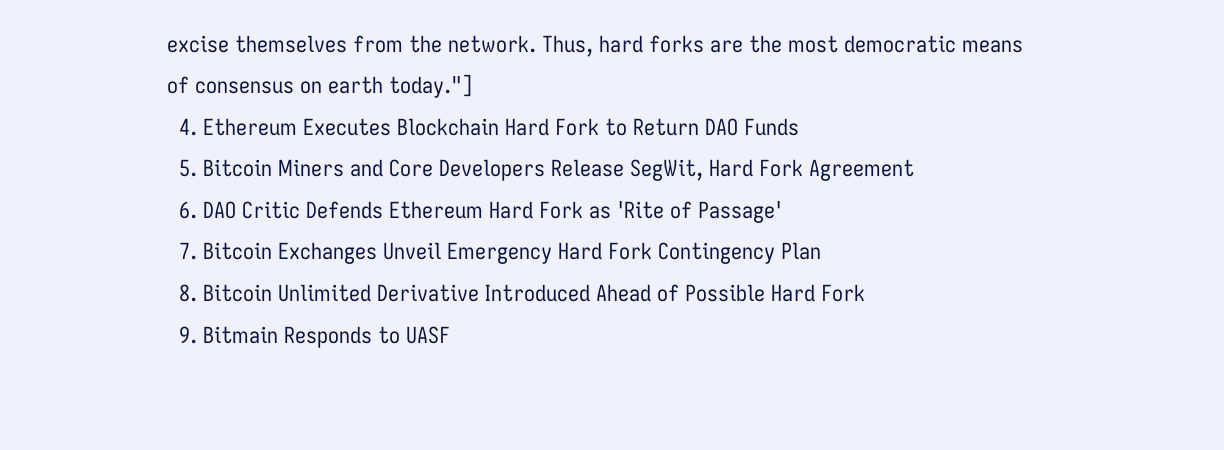excise themselves from the network. Thus, hard forks are the most democratic means of consensus on earth today."]
  4. Ethereum Executes Blockchain Hard Fork to Return DAO Funds
  5. Bitcoin Miners and Core Developers Release SegWit, Hard Fork Agreement
  6. DAO Critic Defends Ethereum Hard Fork as 'Rite of Passage'
  7. Bitcoin Exchanges Unveil Emergency Hard Fork Contingency Plan
  8. Bitcoin Unlimited Derivative Introduced Ahead of Possible Hard Fork
  9. Bitmain Responds to UASF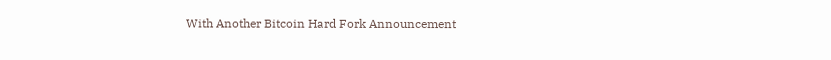With Another Bitcoin Hard Fork Announcement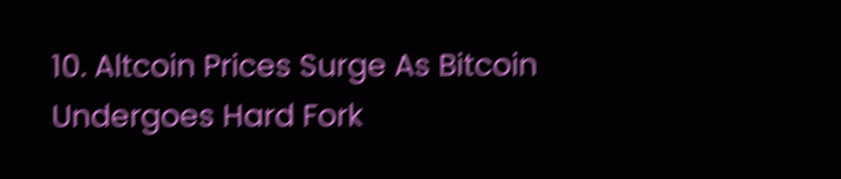10. Altcoin Prices Surge As Bitcoin Undergoes Hard Fork